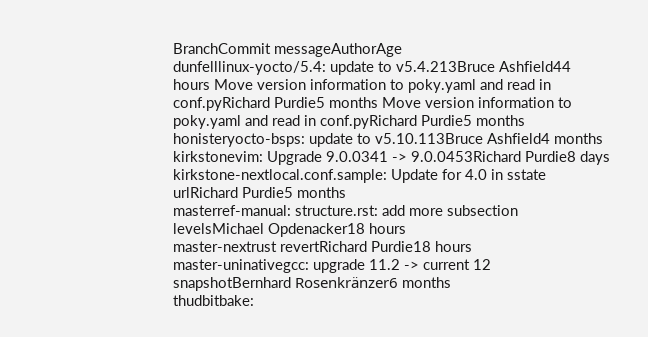BranchCommit messageAuthorAge
dunfelllinux-yocto/5.4: update to v5.4.213Bruce Ashfield44 hours Move version information to poky.yaml and read in conf.pyRichard Purdie5 months Move version information to poky.yaml and read in conf.pyRichard Purdie5 months
honisteryocto-bsps: update to v5.10.113Bruce Ashfield4 months
kirkstonevim: Upgrade 9.0.0341 -> 9.0.0453Richard Purdie8 days
kirkstone-nextlocal.conf.sample: Update for 4.0 in sstate urlRichard Purdie5 months
masterref-manual: structure.rst: add more subsection levelsMichael Opdenacker18 hours
master-nextrust revertRichard Purdie18 hours
master-uninativegcc: upgrade 11.2 -> current 12 snapshotBernhard Rosenkränzer6 months
thudbitbake: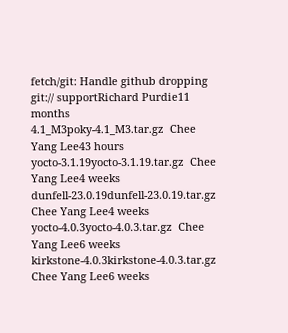fetch/git: Handle github dropping git:// supportRichard Purdie11 months
4.1_M3poky-4.1_M3.tar.gz  Chee Yang Lee43 hours
yocto-3.1.19yocto-3.1.19.tar.gz  Chee Yang Lee4 weeks
dunfell-23.0.19dunfell-23.0.19.tar.gz  Chee Yang Lee4 weeks
yocto-4.0.3yocto-4.0.3.tar.gz  Chee Yang Lee6 weeks
kirkstone-4.0.3kirkstone-4.0.3.tar.gz  Chee Yang Lee6 weeks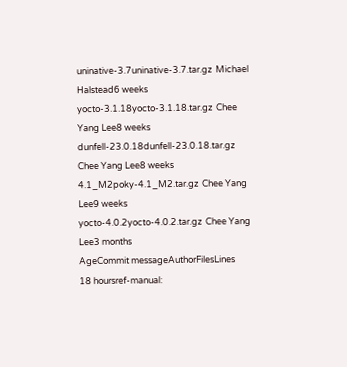uninative-3.7uninative-3.7.tar.gz  Michael Halstead6 weeks
yocto-3.1.18yocto-3.1.18.tar.gz  Chee Yang Lee8 weeks
dunfell-23.0.18dunfell-23.0.18.tar.gz  Chee Yang Lee8 weeks
4.1_M2poky-4.1_M2.tar.gz  Chee Yang Lee9 weeks
yocto-4.0.2yocto-4.0.2.tar.gz  Chee Yang Lee3 months
AgeCommit messageAuthorFilesLines
18 hoursref-manual: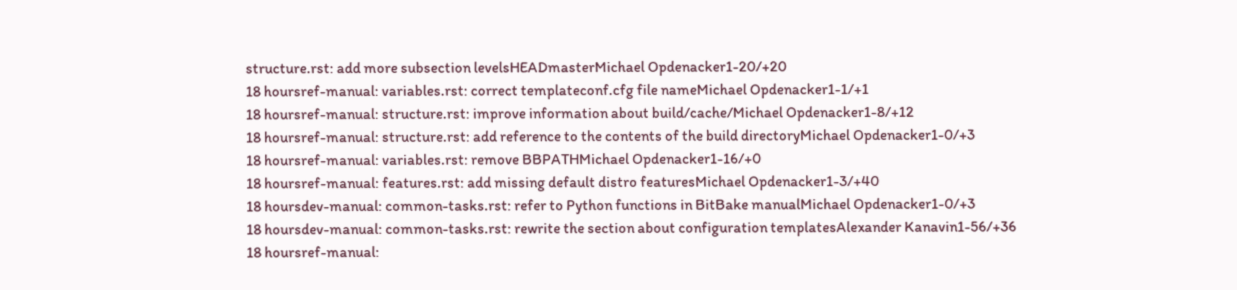structure.rst: add more subsection levelsHEADmasterMichael Opdenacker1-20/+20
18 hoursref-manual: variables.rst: correct templateconf.cfg file nameMichael Opdenacker1-1/+1
18 hoursref-manual: structure.rst: improve information about build/cache/Michael Opdenacker1-8/+12
18 hoursref-manual: structure.rst: add reference to the contents of the build directoryMichael Opdenacker1-0/+3
18 hoursref-manual: variables.rst: remove BBPATHMichael Opdenacker1-16/+0
18 hoursref-manual: features.rst: add missing default distro featuresMichael Opdenacker1-3/+40
18 hoursdev-manual: common-tasks.rst: refer to Python functions in BitBake manualMichael Opdenacker1-0/+3
18 hoursdev-manual: common-tasks.rst: rewrite the section about configuration templatesAlexander Kanavin1-56/+36
18 hoursref-manual: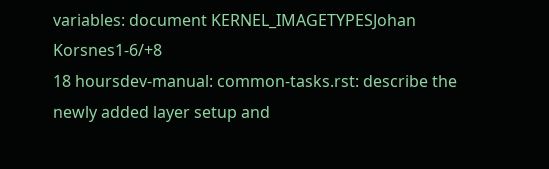variables: document KERNEL_IMAGETYPESJohan Korsnes1-6/+8
18 hoursdev-manual: common-tasks.rst: describe the newly added layer setup and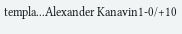templa...Alexander Kanavin1-0/+10